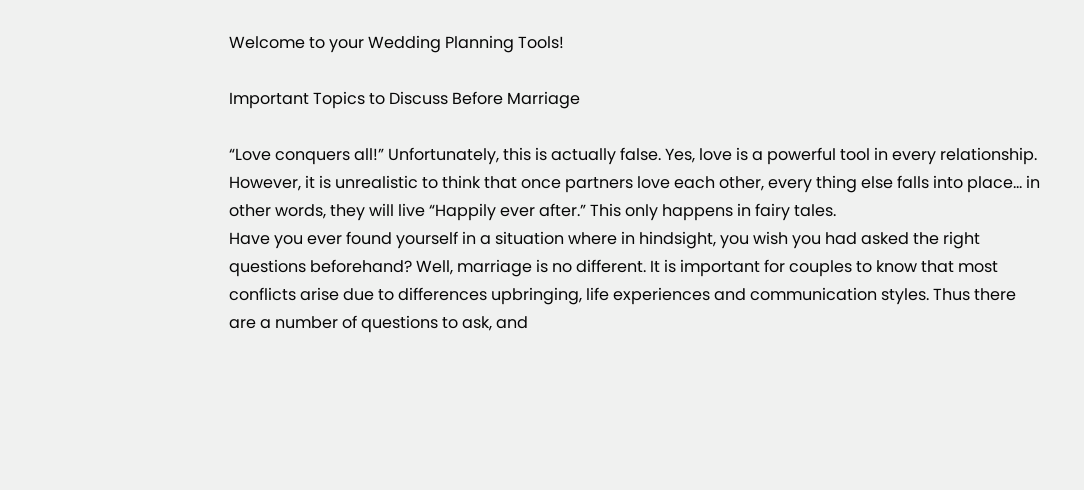Welcome to your Wedding Planning Tools!

Important Topics to Discuss Before Marriage

“Love conquers all!” Unfortunately, this is actually false. Yes, love is a powerful tool in every relationship. However, it is unrealistic to think that once partners love each other, every thing else falls into place… in other words, they will live “Happily ever after.” This only happens in fairy tales.
Have you ever found yourself in a situation where in hindsight, you wish you had asked the right questions beforehand? Well, marriage is no different. It is important for couples to know that most conflicts arise due to differences upbringing, life experiences and communication styles. Thus there are a number of questions to ask, and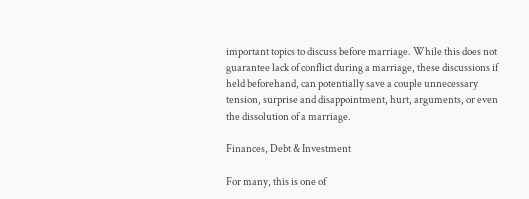important topics to discuss before marriage. While this does not guarantee lack of conflict during a marriage, these discussions if held beforehand, can potentially save a couple unnecessary tension, surprise and disappointment, hurt, arguments, or even the dissolution of a marriage.

Finances, Debt & Investment

For many, this is one of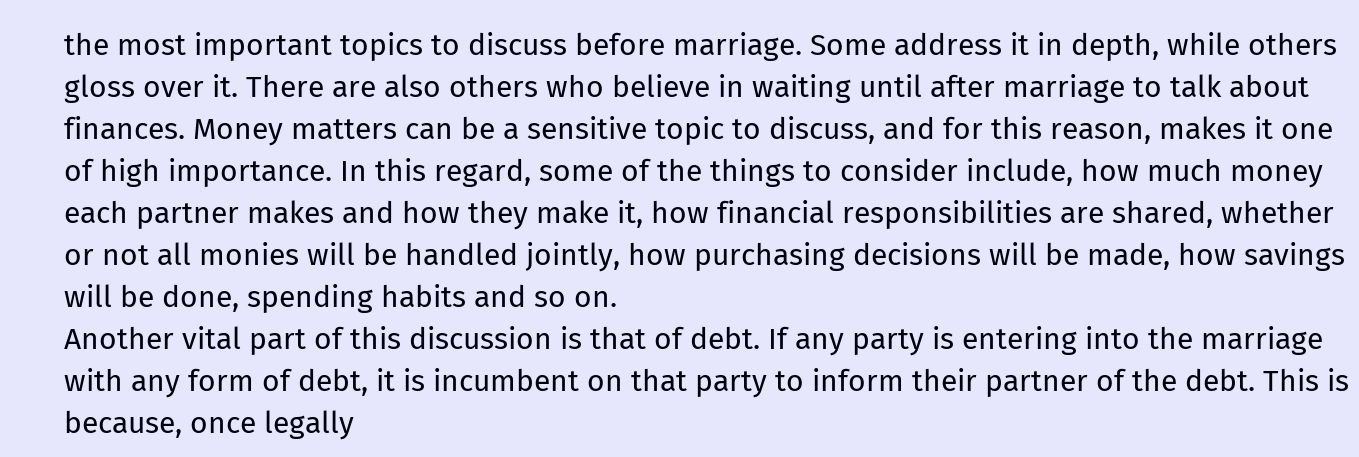the most important topics to discuss before marriage. Some address it in depth, while others gloss over it. There are also others who believe in waiting until after marriage to talk about finances. Money matters can be a sensitive topic to discuss, and for this reason, makes it one of high importance. In this regard, some of the things to consider include, how much money each partner makes and how they make it, how financial responsibilities are shared, whether or not all monies will be handled jointly, how purchasing decisions will be made, how savings will be done, spending habits and so on.
Another vital part of this discussion is that of debt. If any party is entering into the marriage with any form of debt, it is incumbent on that party to inform their partner of the debt. This is because, once legally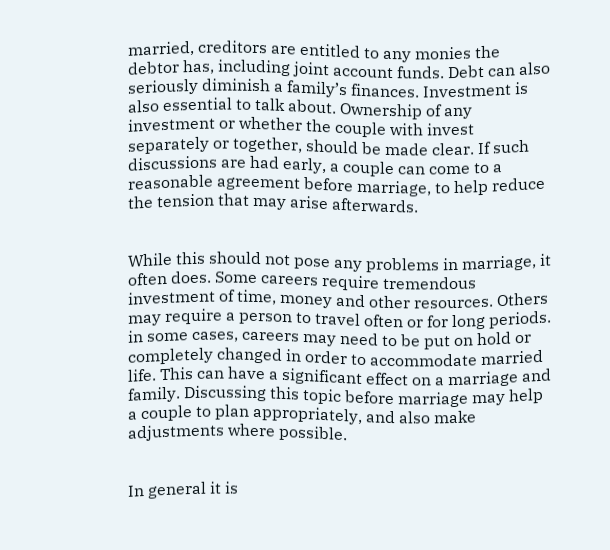married, creditors are entitled to any monies the debtor has, including joint account funds. Debt can also seriously diminish a family’s finances. Investment is also essential to talk about. Ownership of any investment or whether the couple with invest separately or together, should be made clear. If such discussions are had early, a couple can come to a reasonable agreement before marriage, to help reduce the tension that may arise afterwards.


While this should not pose any problems in marriage, it often does. Some careers require tremendous investment of time, money and other resources. Others may require a person to travel often or for long periods. in some cases, careers may need to be put on hold or completely changed in order to accommodate married life. This can have a significant effect on a marriage and family. Discussing this topic before marriage may help a couple to plan appropriately, and also make adjustments where possible.


In general it is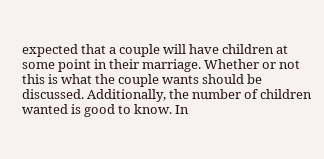expected that a couple will have children at some point in their marriage. Whether or not this is what the couple wants should be discussed. Additionally, the number of children wanted is good to know. In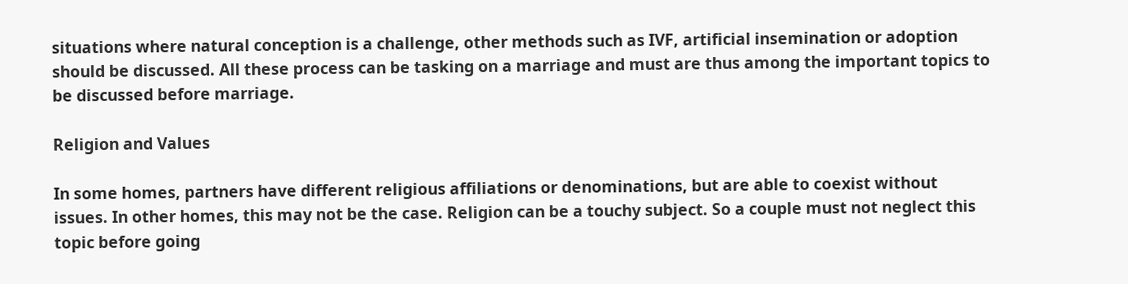situations where natural conception is a challenge, other methods such as IVF, artificial insemination or adoption should be discussed. All these process can be tasking on a marriage and must are thus among the important topics to be discussed before marriage.

Religion and Values

In some homes, partners have different religious affiliations or denominations, but are able to coexist without issues. In other homes, this may not be the case. Religion can be a touchy subject. So a couple must not neglect this topic before going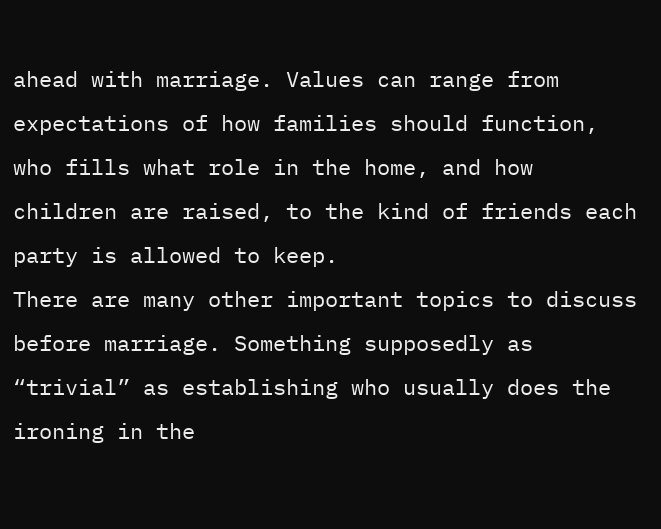ahead with marriage. Values can range from expectations of how families should function, who fills what role in the home, and how children are raised, to the kind of friends each party is allowed to keep.
There are many other important topics to discuss before marriage. Something supposedly as “trivial” as establishing who usually does the ironing in the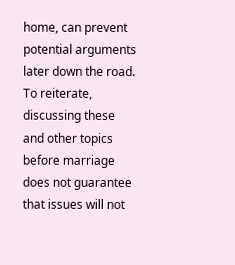home, can prevent potential arguments later down the road. To reiterate, discussing these and other topics before marriage does not guarantee that issues will not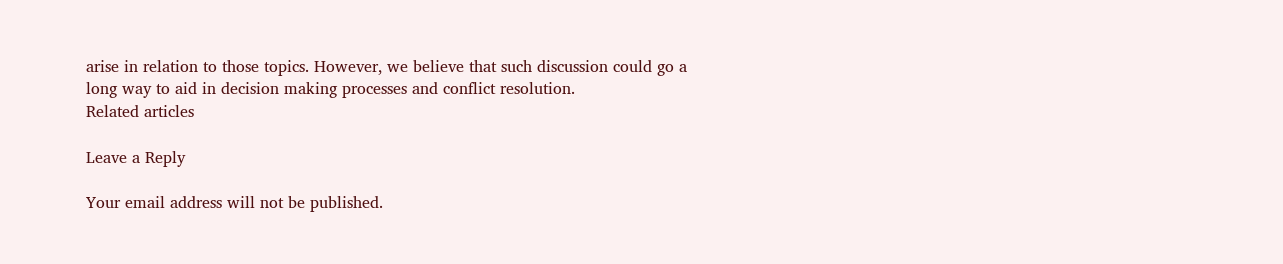arise in relation to those topics. However, we believe that such discussion could go a long way to aid in decision making processes and conflict resolution.
Related articles

Leave a Reply

Your email address will not be published.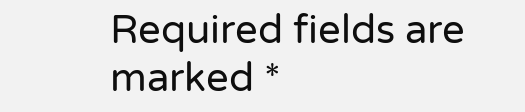Required fields are marked *